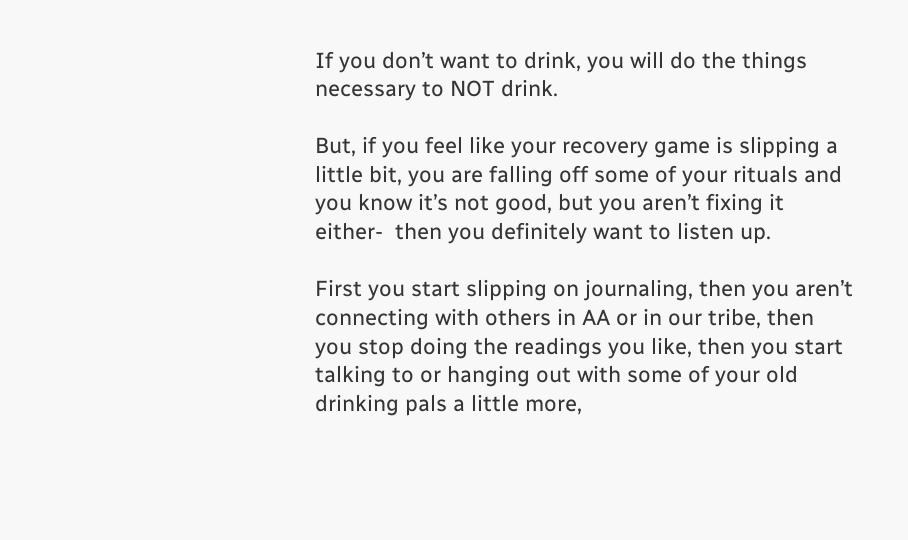If you don’t want to drink, you will do the things necessary to NOT drink.

But, if you feel like your recovery game is slipping a little bit, you are falling off some of your rituals and you know it’s not good, but you aren’t fixing it either-  then you definitely want to listen up.

First you start slipping on journaling, then you aren’t connecting with others in AA or in our tribe, then you stop doing the readings you like, then you start talking to or hanging out with some of your old drinking pals a little more,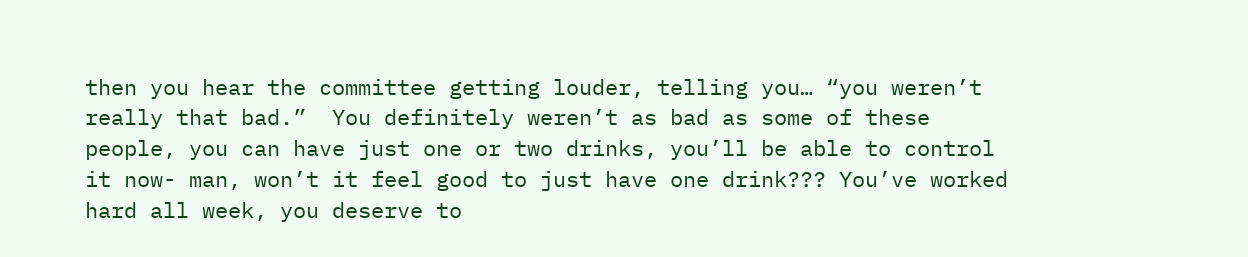then you hear the committee getting louder, telling you… “you weren’t really that bad.”  You definitely weren’t as bad as some of these people, you can have just one or two drinks, you’ll be able to control it now- man, won’t it feel good to just have one drink??? You’ve worked hard all week, you deserve to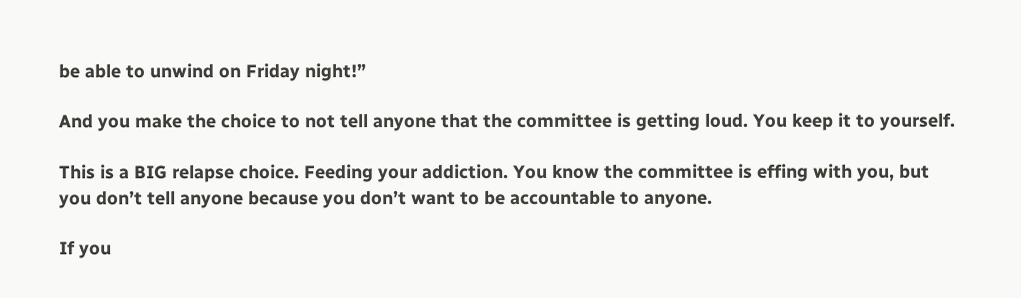be able to unwind on Friday night!”

And you make the choice to not tell anyone that the committee is getting loud. You keep it to yourself.

This is a BIG relapse choice. Feeding your addiction. You know the committee is effing with you, but you don’t tell anyone because you don’t want to be accountable to anyone.

If you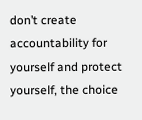don’t create accountability for yourself and protect yourself, the choice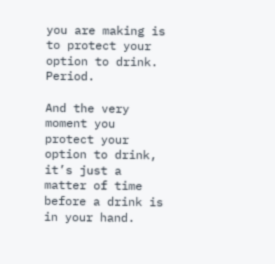you are making is to protect your option to drink. Period.

And the very moment you protect your option to drink, it’s just a matter of time before a drink is in your hand.